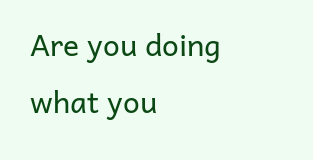Are you doing what you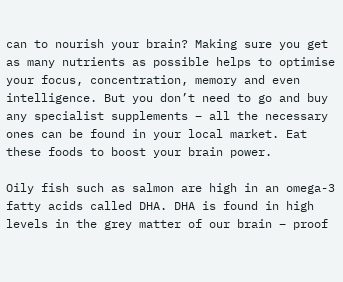can to nourish your brain? Making sure you get as many nutrients as possible helps to optimise your focus, concentration, memory and even intelligence. But you don’t need to go and buy any specialist supplements – all the necessary ones can be found in your local market. Eat these foods to boost your brain power.

Oily fish such as salmon are high in an omega-3 fatty acids called DHA. DHA is found in high levels in the grey matter of our brain – proof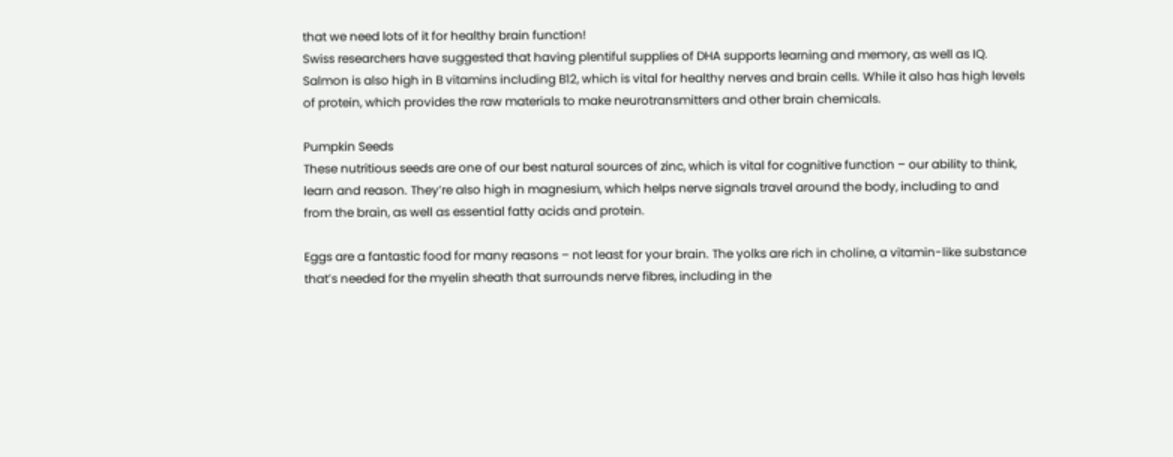that we need lots of it for healthy brain function!
Swiss researchers have suggested that having plentiful supplies of DHA supports learning and memory, as well as IQ. Salmon is also high in B vitamins including B12, which is vital for healthy nerves and brain cells. While it also has high levels of protein, which provides the raw materials to make neurotransmitters and other brain chemicals.

Pumpkin Seeds
These nutritious seeds are one of our best natural sources of zinc, which is vital for cognitive function – our ability to think, learn and reason. They’re also high in magnesium, which helps nerve signals travel around the body, including to and from the brain, as well as essential fatty acids and protein.

Eggs are a fantastic food for many reasons – not least for your brain. The yolks are rich in choline, a vitamin-like substance that’s needed for the myelin sheath that surrounds nerve fibres, including in the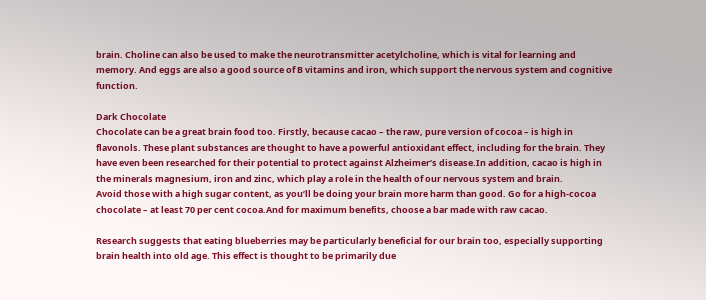brain. Choline can also be used to make the neurotransmitter acetylcholine, which is vital for learning and memory. And eggs are also a good source of B vitamins and iron, which support the nervous system and cognitive function.

Dark Chocolate
Chocolate can be a great brain food too. Firstly, because cacao – the raw, pure version of cocoa – is high in flavonols. These plant substances are thought to have a powerful antioxidant effect, including for the brain. They have even been researched for their potential to protect against Alzheimer’s disease.In addition, cacao is high in the minerals magnesium, iron and zinc, which play a role in the health of our nervous system and brain.
Avoid those with a high sugar content, as you’ll be doing your brain more harm than good. Go for a high-cocoa chocolate – at least 70 per cent cocoa.And for maximum benefits, choose a bar made with raw cacao.

Research suggests that eating blueberries may be particularly beneficial for our brain too, especially supporting brain health into old age. This effect is thought to be primarily due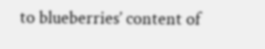to blueberries’ content of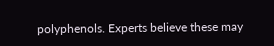polyphenols. Experts believe these may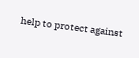help to protect against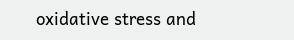oxidative stress and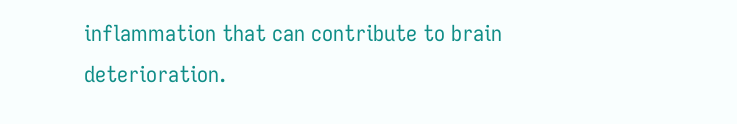inflammation that can contribute to brain deterioration.